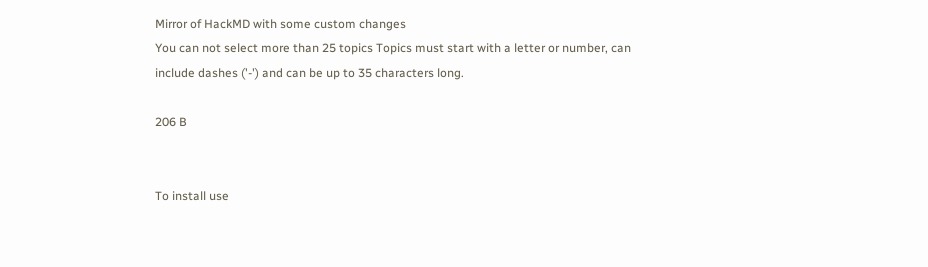Mirror of HackMD with some custom changes
You can not select more than 25 topics Topics must start with a letter or number, can include dashes ('-') and can be up to 35 characters long.

206 B


To install use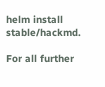helm install stable/hackmd.

For all further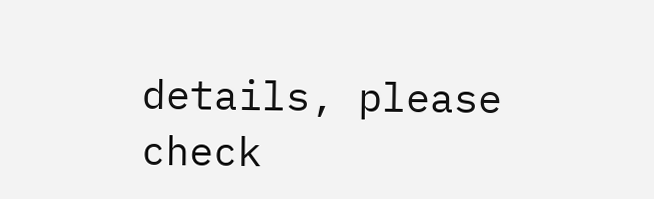details, please check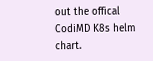out the offical CodiMD K8s helm chart.